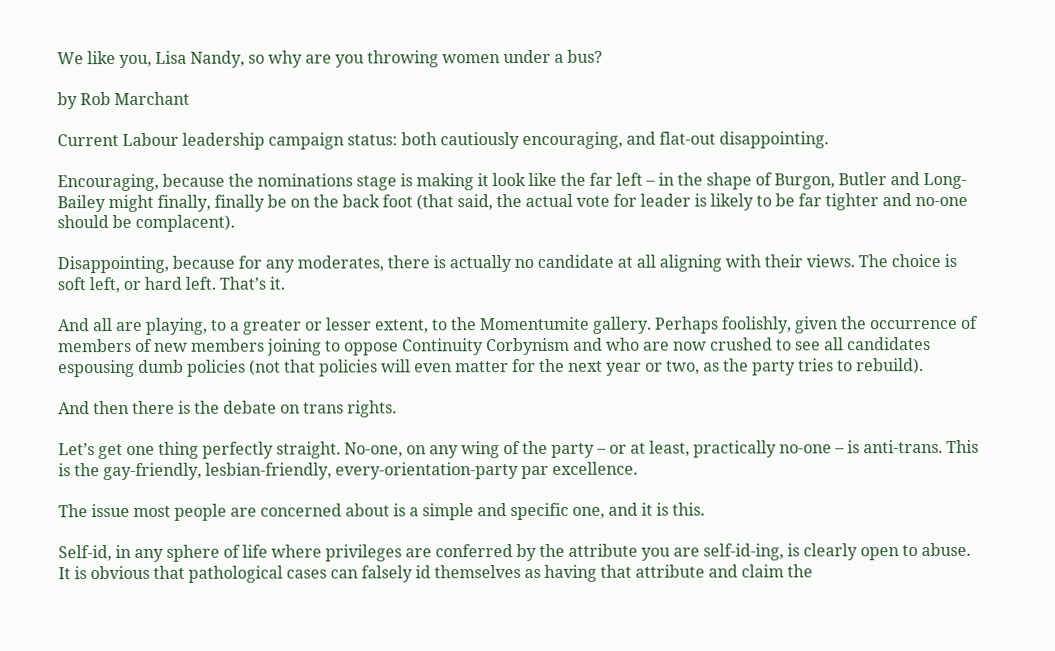We like you, Lisa Nandy, so why are you throwing women under a bus?

by Rob Marchant

Current Labour leadership campaign status: both cautiously encouraging, and flat-out disappointing.

Encouraging, because the nominations stage is making it look like the far left – in the shape of Burgon, Butler and Long-Bailey might finally, finally be on the back foot (that said, the actual vote for leader is likely to be far tighter and no-one should be complacent).

Disappointing, because for any moderates, there is actually no candidate at all aligning with their views. The choice is soft left, or hard left. That’s it.

And all are playing, to a greater or lesser extent, to the Momentumite gallery. Perhaps foolishly, given the occurrence of members of new members joining to oppose Continuity Corbynism and who are now crushed to see all candidates espousing dumb policies (not that policies will even matter for the next year or two, as the party tries to rebuild).

And then there is the debate on trans rights.

Let’s get one thing perfectly straight. No-one, on any wing of the party – or at least, practically no-one – is anti-trans. This is the gay-friendly, lesbian-friendly, every-orientation-party par excellence.

The issue most people are concerned about is a simple and specific one, and it is this.

Self-id, in any sphere of life where privileges are conferred by the attribute you are self-id-ing, is clearly open to abuse. It is obvious that pathological cases can falsely id themselves as having that attribute and claim the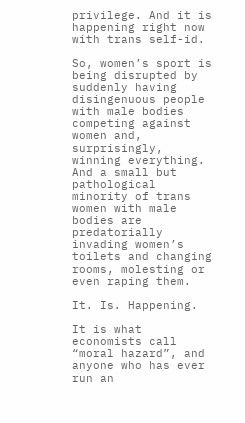privilege. And it is happening right now with trans self-id.

So, women’s sport is being disrupted by suddenly having disingenuous people with male bodies competing against women and, surprisingly, winning everything. And a small but pathological minority of trans women with male bodies are predatorially invading women’s toilets and changing rooms, molesting or even raping them.

It. Is. Happening.

It is what economists call “moral hazard”, and anyone who has ever run an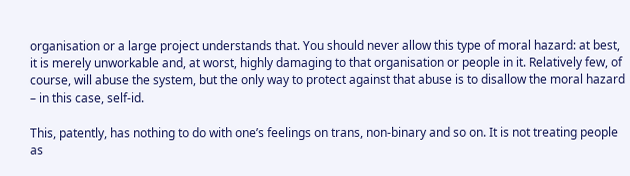organisation or a large project understands that. You should never allow this type of moral hazard: at best, it is merely unworkable and, at worst, highly damaging to that organisation or people in it. Relatively few, of course, will abuse the system, but the only way to protect against that abuse is to disallow the moral hazard – in this case, self-id.

This, patently, has nothing to do with one’s feelings on trans, non-binary and so on. It is not treating people as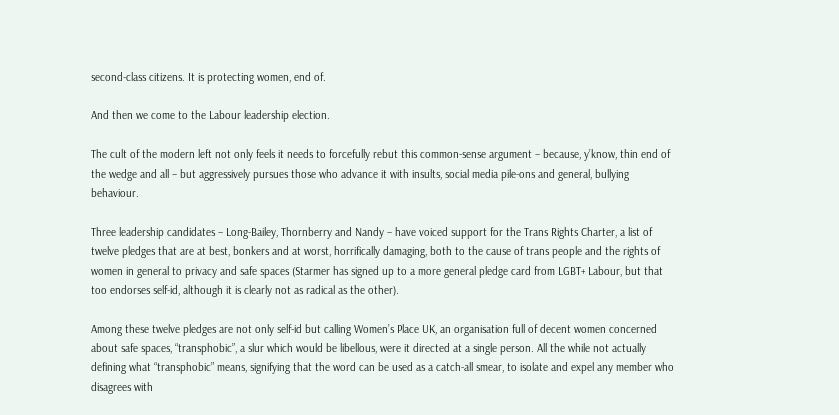second-class citizens. It is protecting women, end of.

And then we come to the Labour leadership election.

The cult of the modern left not only feels it needs to forcefully rebut this common-sense argument – because, y’know, thin end of the wedge and all – but aggressively pursues those who advance it with insults, social media pile-ons and general, bullying behaviour.

Three leadership candidates – Long-Bailey, Thornberry and Nandy – have voiced support for the Trans Rights Charter, a list of twelve pledges that are at best, bonkers and at worst, horrifically damaging, both to the cause of trans people and the rights of women in general to privacy and safe spaces (Starmer has signed up to a more general pledge card from LGBT+ Labour, but that too endorses self-id, although it is clearly not as radical as the other).

Among these twelve pledges are not only self-id but calling Women’s Place UK, an organisation full of decent women concerned about safe spaces, “transphobic”, a slur which would be libellous, were it directed at a single person. All the while not actually defining what “transphobic” means, signifying that the word can be used as a catch-all smear, to isolate and expel any member who disagrees with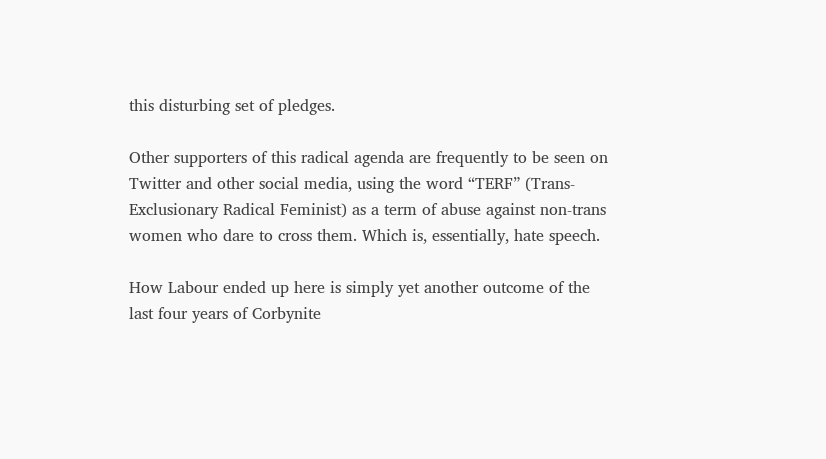this disturbing set of pledges.

Other supporters of this radical agenda are frequently to be seen on Twitter and other social media, using the word “TERF” (Trans-Exclusionary Radical Feminist) as a term of abuse against non-trans women who dare to cross them. Which is, essentially, hate speech.

How Labour ended up here is simply yet another outcome of the last four years of Corbynite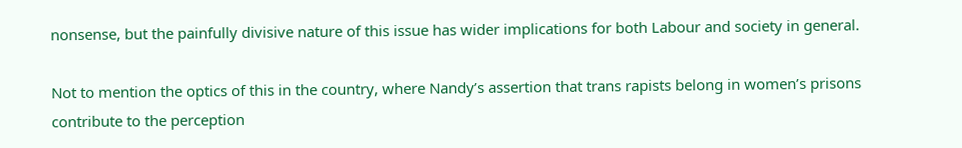nonsense, but the painfully divisive nature of this issue has wider implications for both Labour and society in general.

Not to mention the optics of this in the country, where Nandy’s assertion that trans rapists belong in women’s prisons contribute to the perception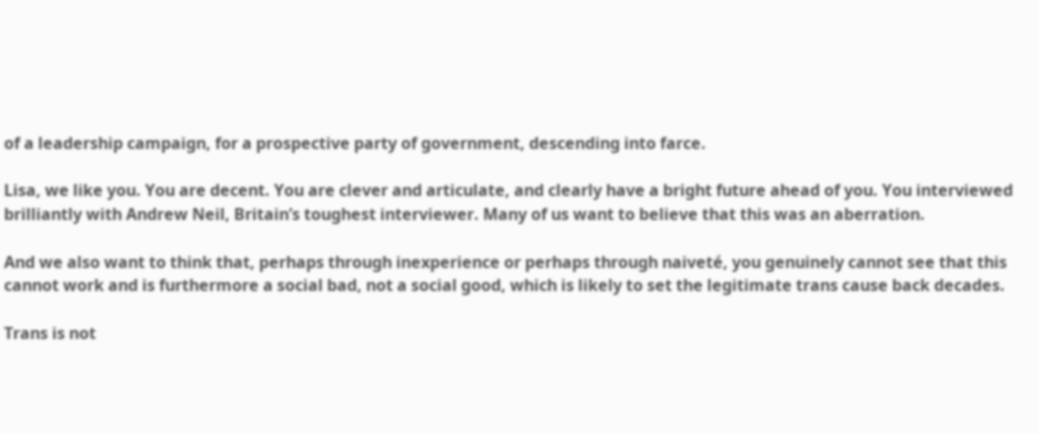of a leadership campaign, for a prospective party of government, descending into farce.

Lisa, we like you. You are decent. You are clever and articulate, and clearly have a bright future ahead of you. You interviewed brilliantly with Andrew Neil, Britain’s toughest interviewer. Many of us want to believe that this was an aberration.

And we also want to think that, perhaps through inexperience or perhaps through naiveté, you genuinely cannot see that this cannot work and is furthermore a social bad, not a social good, which is likely to set the legitimate trans cause back decades.

Trans is not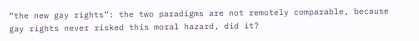“the new gay rights”: the two paradigms are not remotely comparable, because gay rights never risked this moral hazard, did it?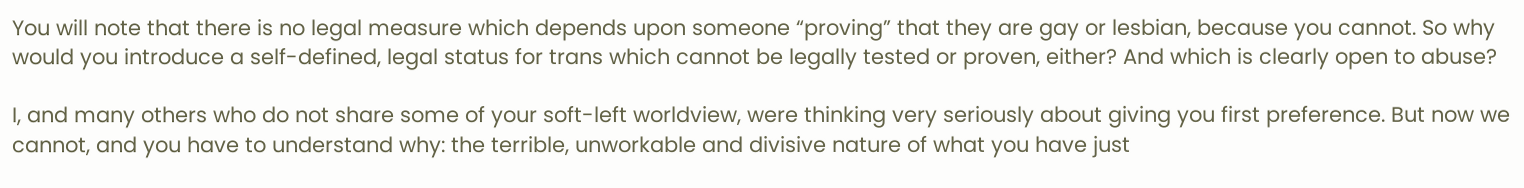You will note that there is no legal measure which depends upon someone “proving” that they are gay or lesbian, because you cannot. So why would you introduce a self-defined, legal status for trans which cannot be legally tested or proven, either? And which is clearly open to abuse?

I, and many others who do not share some of your soft-left worldview, were thinking very seriously about giving you first preference. But now we cannot, and you have to understand why: the terrible, unworkable and divisive nature of what you have just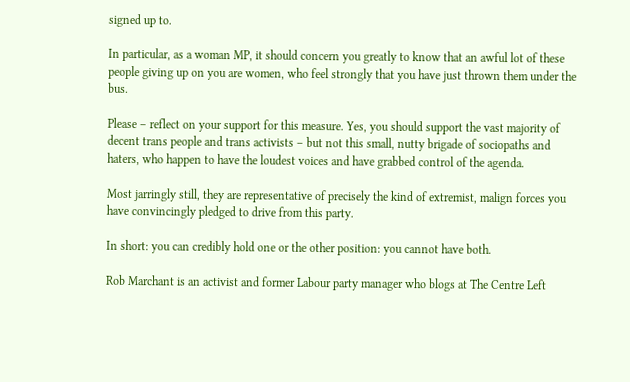signed up to.

In particular, as a woman MP, it should concern you greatly to know that an awful lot of these people giving up on you are women, who feel strongly that you have just thrown them under the bus.

Please – reflect on your support for this measure. Yes, you should support the vast majority of decent trans people and trans activists – but not this small, nutty brigade of sociopaths and haters, who happen to have the loudest voices and have grabbed control of the agenda.

Most jarringly still, they are representative of precisely the kind of extremist, malign forces you have convincingly pledged to drive from this party.

In short: you can credibly hold one or the other position: you cannot have both.

Rob Marchant is an activist and former Labour party manager who blogs at The Centre Left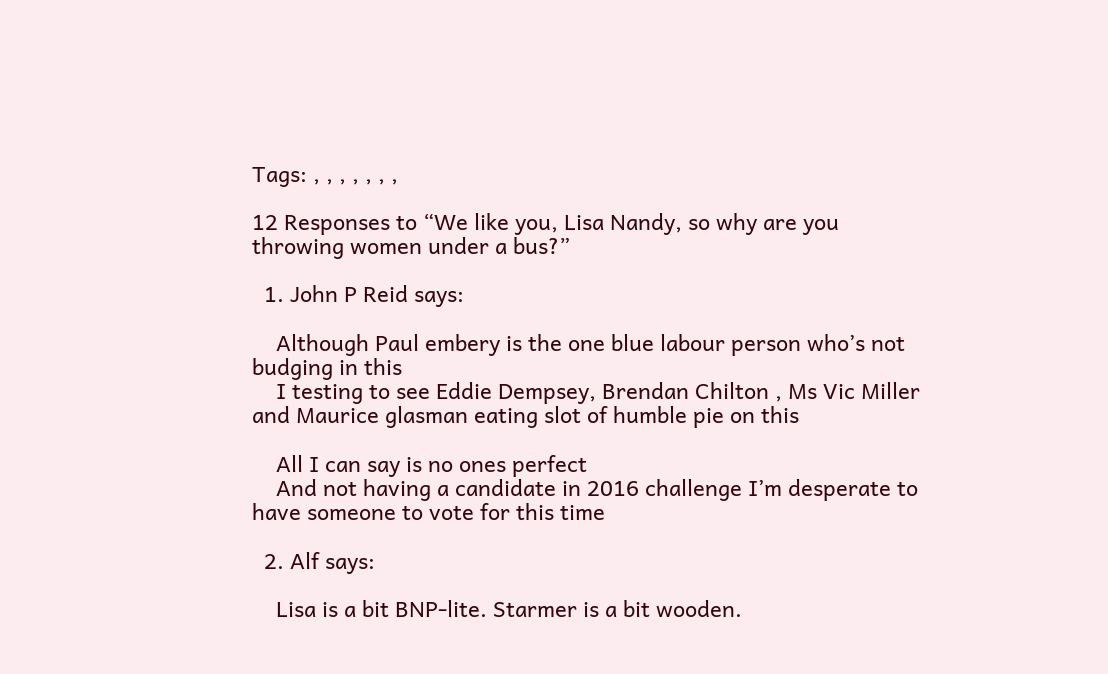Tags: , , , , , , ,

12 Responses to “We like you, Lisa Nandy, so why are you throwing women under a bus?”

  1. John P Reid says:

    Although Paul embery is the one blue labour person who’s not budging in this
    I testing to see Eddie Dempsey, Brendan Chilton , Ms Vic Miller and Maurice glasman eating slot of humble pie on this

    All I can say is no ones perfect
    And not having a candidate in 2016 challenge I’m desperate to have someone to vote for this time

  2. Alf says:

    Lisa is a bit BNP-lite. Starmer is a bit wooden.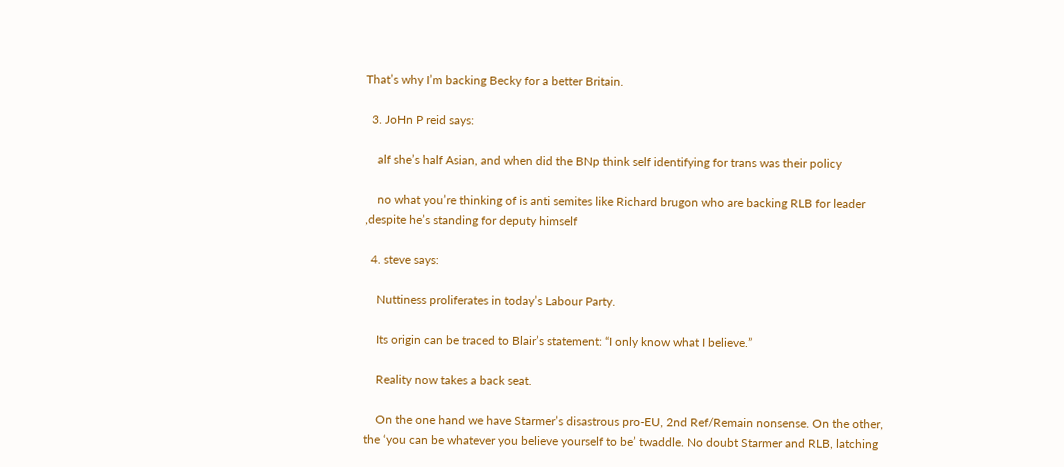That’s why I’m backing Becky for a better Britain.

  3. JoHn P reid says:

    alf she’s half Asian, and when did the BNp think self identifying for trans was their policy

    no what you’re thinking of is anti semites like Richard brugon who are backing RLB for leader ,despite he’s standing for deputy himself

  4. steve says:

    Nuttiness proliferates in today’s Labour Party.

    Its origin can be traced to Blair’s statement: “I only know what I believe.”

    Reality now takes a back seat.

    On the one hand we have Starmer’s disastrous pro-EU, 2nd Ref/Remain nonsense. On the other, the ‘you can be whatever you believe yourself to be’ twaddle. No doubt Starmer and RLB, latching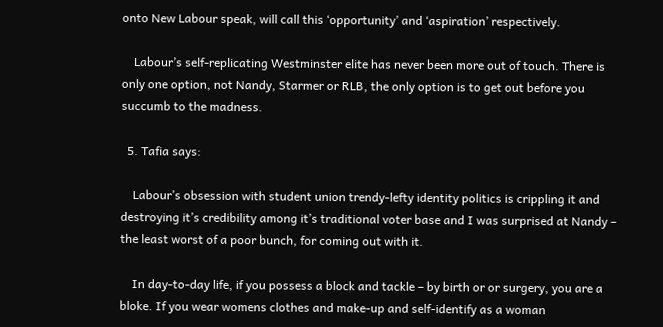onto New Labour speak, will call this ‘opportunity’ and ‘aspiration’ respectively.

    Labour’s self-replicating Westminster elite has never been more out of touch. There is only one option, not Nandy, Starmer or RLB, the only option is to get out before you succumb to the madness.

  5. Tafia says:

    Labour’s obsession with student union trendy-lefty identity politics is crippling it and destroying it’s credibility among it’s traditional voter base and I was surprised at Nandy – the least worst of a poor bunch, for coming out with it.

    In day-to-day life, if you possess a block and tackle – by birth or or surgery, you are a bloke. If you wear womens clothes and make-up and self-identify as a woman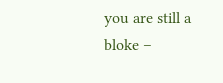you are still a bloke –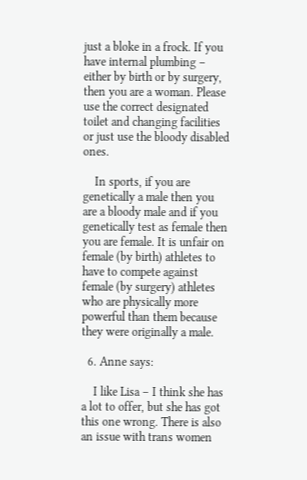just a bloke in a frock. If you have internal plumbing – either by birth or by surgery, then you are a woman. Please use the correct designated toilet and changing facilities or just use the bloody disabled ones.

    In sports, if you are genetically a male then you are a bloody male and if you genetically test as female then you are female. It is unfair on female (by birth) athletes to have to compete against female (by surgery) athletes who are physically more powerful than them because they were originally a male.

  6. Anne says:

    I like Lisa – I think she has a lot to offer, but she has got this one wrong. There is also an issue with trans women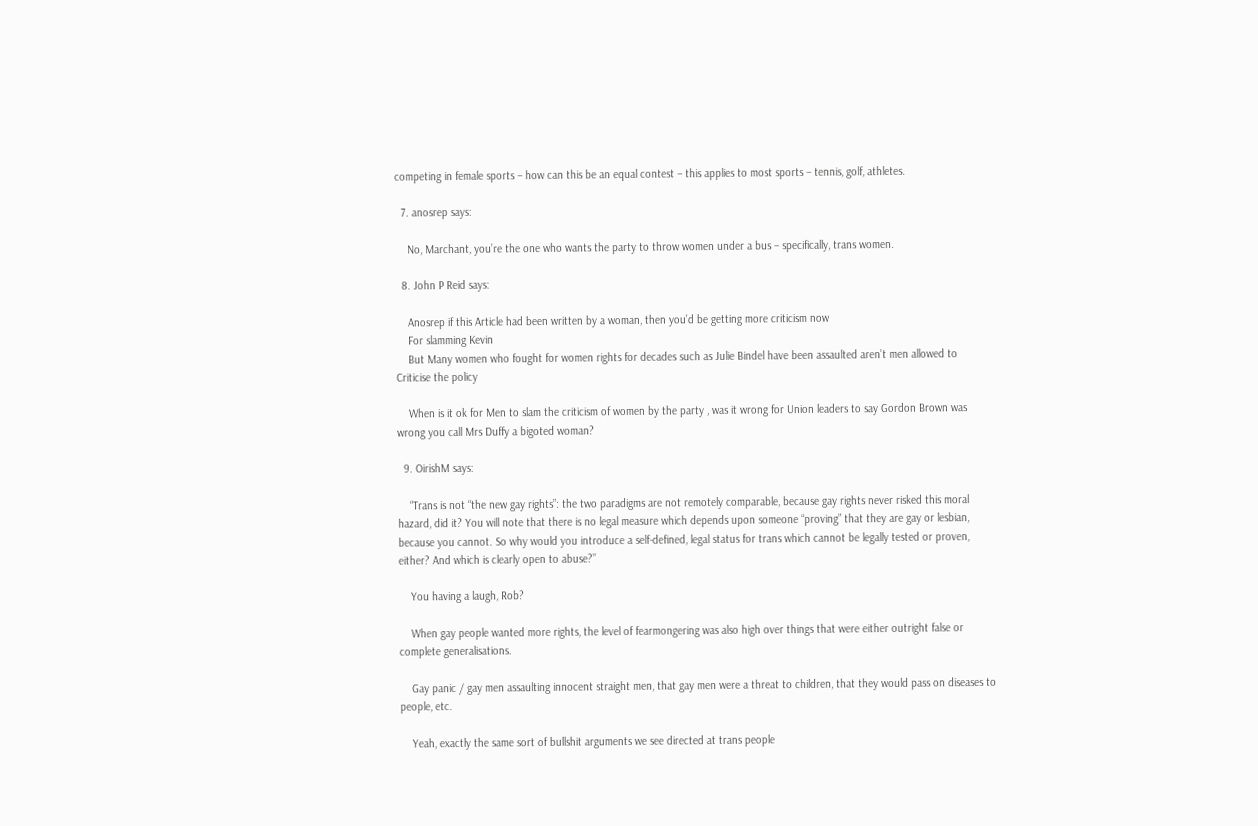competing in female sports – how can this be an equal contest – this applies to most sports – tennis, golf, athletes.

  7. anosrep says:

    No, Marchant, you’re the one who wants the party to throw women under a bus – specifically, trans women.

  8. John P Reid says:

    Anosrep if this Article had been written by a woman, then you’d be getting more criticism now
    For slamming Kevin
    But Many women who fought for women rights for decades such as Julie Bindel have been assaulted aren’t men allowed to Criticise the policy

    When is it ok for Men to slam the criticism of women by the party , was it wrong for Union leaders to say Gordon Brown was wrong you call Mrs Duffy a bigoted woman?

  9. OirishM says:

    “Trans is not “the new gay rights”: the two paradigms are not remotely comparable, because gay rights never risked this moral hazard, did it? You will note that there is no legal measure which depends upon someone “proving” that they are gay or lesbian, because you cannot. So why would you introduce a self-defined, legal status for trans which cannot be legally tested or proven, either? And which is clearly open to abuse?”

    You having a laugh, Rob?

    When gay people wanted more rights, the level of fearmongering was also high over things that were either outright false or complete generalisations.

    Gay panic / gay men assaulting innocent straight men, that gay men were a threat to children, that they would pass on diseases to people, etc.

    Yeah, exactly the same sort of bullshit arguments we see directed at trans people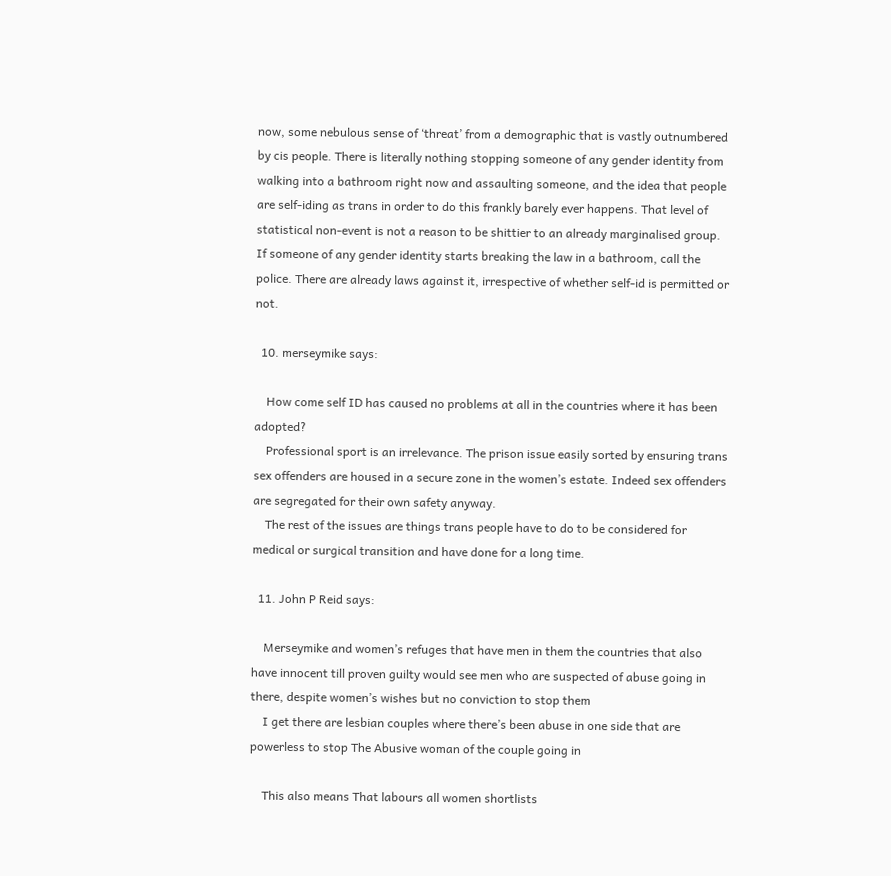now, some nebulous sense of ‘threat’ from a demographic that is vastly outnumbered by cis people. There is literally nothing stopping someone of any gender identity from walking into a bathroom right now and assaulting someone, and the idea that people are self-iding as trans in order to do this frankly barely ever happens. That level of statistical non-event is not a reason to be shittier to an already marginalised group. If someone of any gender identity starts breaking the law in a bathroom, call the police. There are already laws against it, irrespective of whether self-id is permitted or not.

  10. merseymike says:

    How come self ID has caused no problems at all in the countries where it has been adopted?
    Professional sport is an irrelevance. The prison issue easily sorted by ensuring trans sex offenders are housed in a secure zone in the women’s estate. Indeed sex offenders are segregated for their own safety anyway.
    The rest of the issues are things trans people have to do to be considered for medical or surgical transition and have done for a long time.

  11. John P Reid says:

    Merseymike and women’s refuges that have men in them the countries that also have innocent till proven guilty would see men who are suspected of abuse going in there, despite women’s wishes but no conviction to stop them
    I get there are lesbian couples where there’s been abuse in one side that are powerless to stop The Abusive woman of the couple going in

    This also means That labours all women shortlists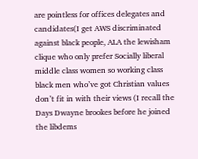are pointless for offices delegates and candidates(I get AWS discriminated against black people, ALA the lewisham clique who only prefer Socially liberal middle class women so working class black men who’ve got Christian values don’t fit in with their views (I recall the Days Dwayne brookes before he joined the libdems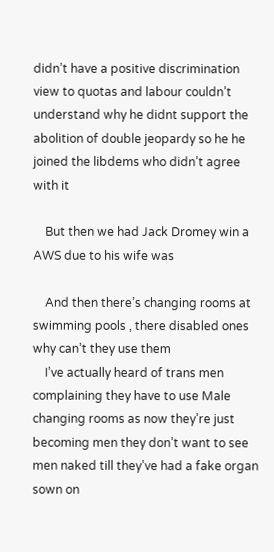didn’t have a positive discrimination view to quotas and labour couldn’t understand why he didnt support the abolition of double jeopardy so he he joined the libdems who didn’t agree with it

    But then we had Jack Dromey win a AWS due to his wife was

    And then there’s changing rooms at swimming pools , there disabled ones why can’t they use them
    I’ve actually heard of trans men complaining they have to use Male changing rooms as now they’re just becoming men they don’t want to see men naked till they’ve had a fake organ sown on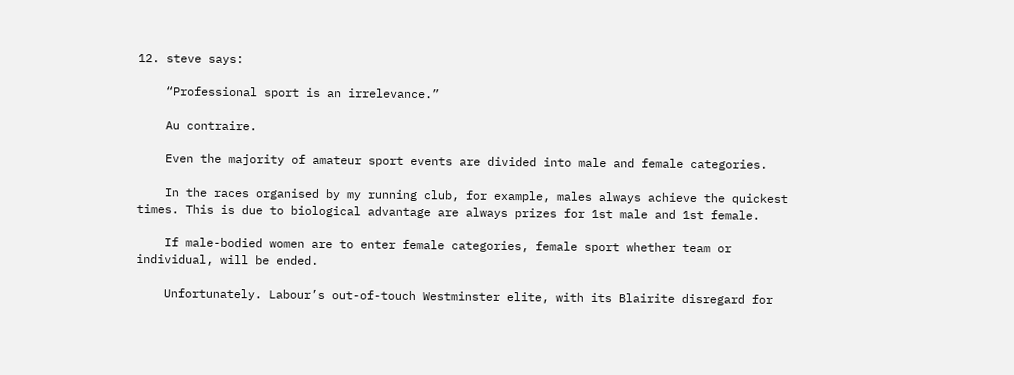12. steve says:

    “Professional sport is an irrelevance.”

    Au contraire.

    Even the majority of amateur sport events are divided into male and female categories.

    In the races organised by my running club, for example, males always achieve the quickest times. This is due to biological advantage are always prizes for 1st male and 1st female.

    If male-bodied women are to enter female categories, female sport whether team or individual, will be ended.

    Unfortunately. Labour’s out-of-touch Westminster elite, with its Blairite disregard for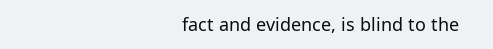fact and evidence, is blind to the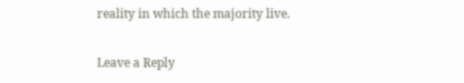reality in which the majority live.

Leave a Reply